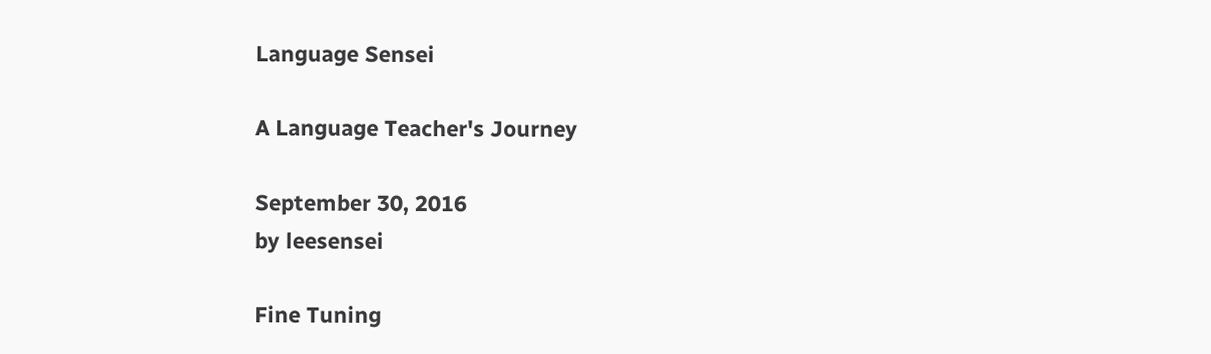Language Sensei

A Language Teacher's Journey

September 30, 2016
by leesensei

Fine Tuning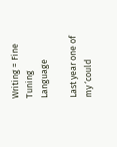Writing = Fine Tuning Language

Last year one of my ‘could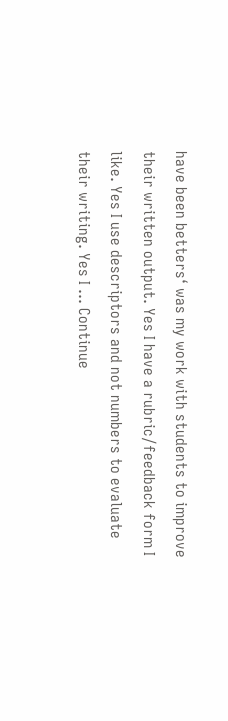have been betters‘ was my work with students to improve their written output. Yes I have a rubric/feedback form I like. Yes I use descriptors and not numbers to evaluate their writing. Yes I … Continue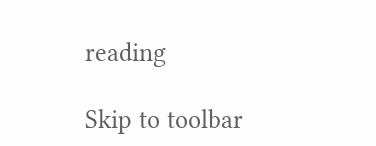reading

Skip to toolbar